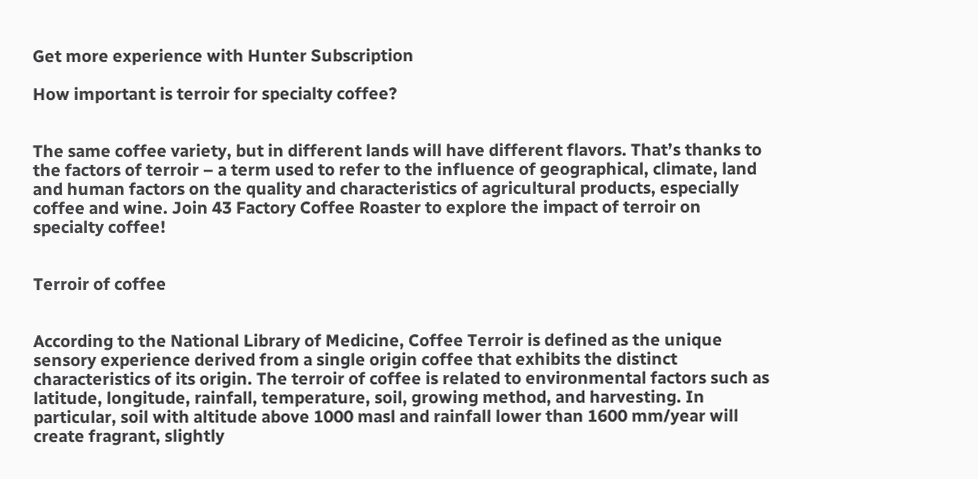Get more experience with Hunter Subscription

How important is terroir for specialty coffee?


The same coffee variety, but in different lands will have different flavors. That’s thanks to the factors of terroir – a term used to refer to the influence of geographical, climate, land and human factors on the quality and characteristics of agricultural products, especially coffee and wine. Join 43 Factory Coffee Roaster to explore the impact of terroir on specialty coffee!


Terroir of coffee


According to the National Library of Medicine, Coffee Terroir is defined as the unique sensory experience derived from a single origin coffee that exhibits the distinct characteristics of its origin. The terroir of coffee is related to environmental factors such as latitude, longitude, rainfall, temperature, soil, growing method, and harvesting. In particular, soil with altitude above 1000 masl and rainfall lower than 1600 mm/year will create fragrant, slightly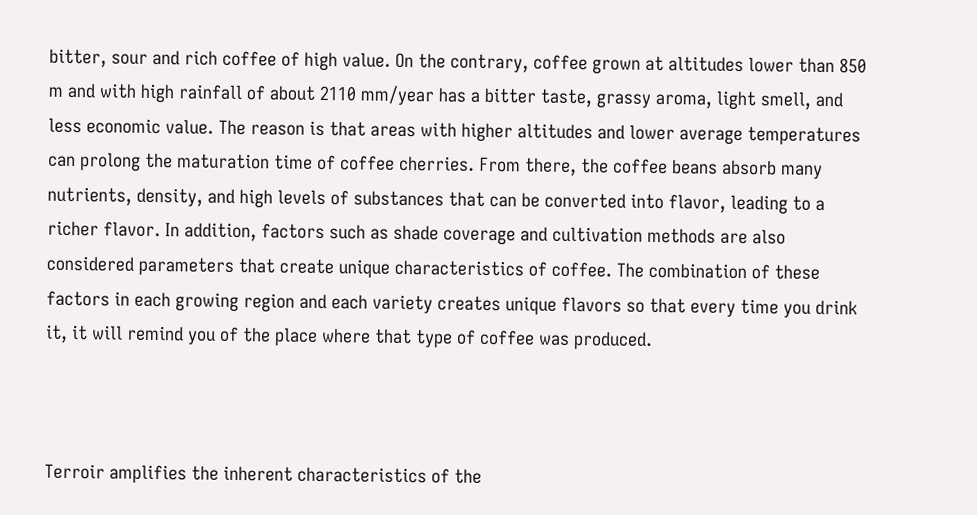bitter, sour and rich coffee of high value. On the contrary, coffee grown at altitudes lower than 850 m and with high rainfall of about 2110 mm/year has a bitter taste, grassy aroma, light smell, and less economic value. The reason is that areas with higher altitudes and lower average temperatures can prolong the maturation time of coffee cherries. From there, the coffee beans absorb many nutrients, density, and high levels of substances that can be converted into flavor, leading to a richer flavor. In addition, factors such as shade coverage and cultivation methods are also considered parameters that create unique characteristics of coffee. The combination of these factors in each growing region and each variety creates unique flavors so that every time you drink it, it will remind you of the place where that type of coffee was produced.



Terroir amplifies the inherent characteristics of the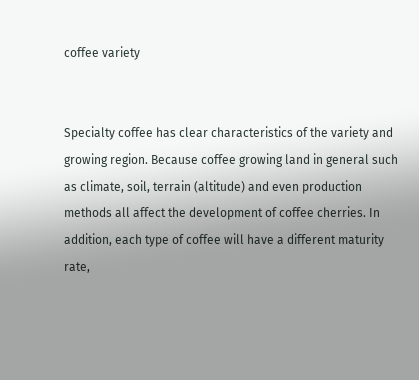coffee variety


Specialty coffee has clear characteristics of the variety and growing region. Because coffee growing land in general such as climate, soil, terrain (altitude) and even production methods all affect the development of coffee cherries. In addition, each type of coffee will have a different maturity rate,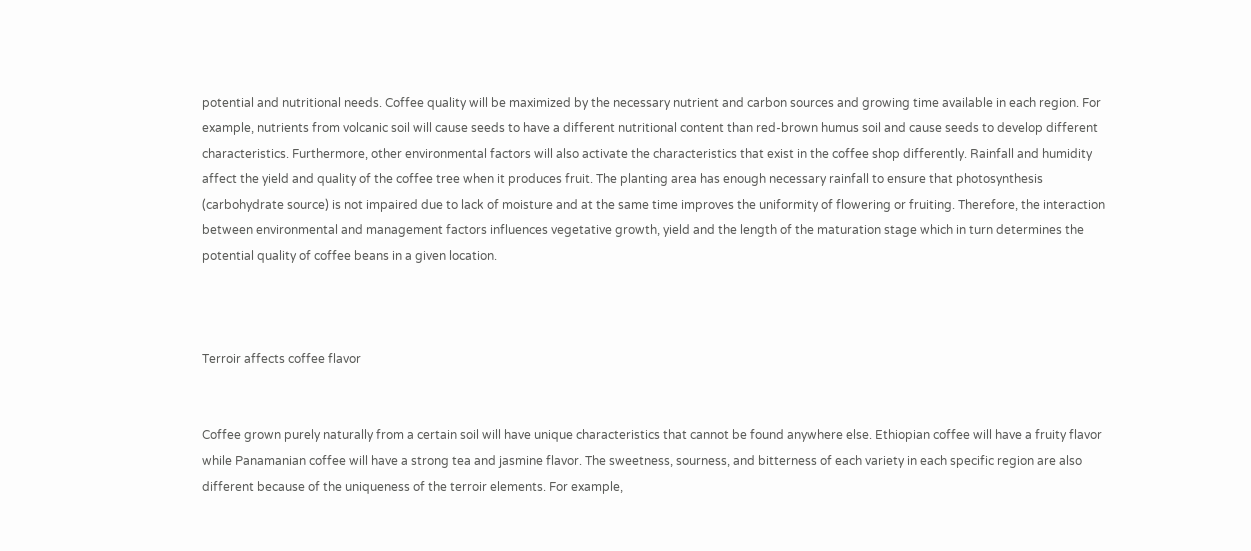potential and nutritional needs. Coffee quality will be maximized by the necessary nutrient and carbon sources and growing time available in each region. For example, nutrients from volcanic soil will cause seeds to have a different nutritional content than red-brown humus soil and cause seeds to develop different characteristics. Furthermore, other environmental factors will also activate the characteristics that exist in the coffee shop differently. Rainfall and humidity affect the yield and quality of the coffee tree when it produces fruit. The planting area has enough necessary rainfall to ensure that photosynthesis (carbohydrate source) is not impaired due to lack of moisture and at the same time improves the uniformity of flowering or fruiting. Therefore, the interaction between environmental and management factors influences vegetative growth, yield and the length of the maturation stage which in turn determines the potential quality of coffee beans in a given location.



Terroir affects coffee flavor


Coffee grown purely naturally from a certain soil will have unique characteristics that cannot be found anywhere else. Ethiopian coffee will have a fruity flavor while Panamanian coffee will have a strong tea and jasmine flavor. The sweetness, sourness, and bitterness of each variety in each specific region are also different because of the uniqueness of the terroir elements. For example,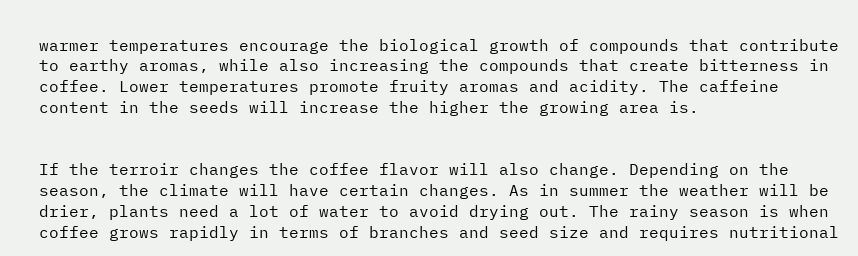warmer temperatures encourage the biological growth of compounds that contribute to earthy aromas, while also increasing the compounds that create bitterness in coffee. Lower temperatures promote fruity aromas and acidity. The caffeine content in the seeds will increase the higher the growing area is.


If the terroir changes the coffee flavor will also change. Depending on the season, the climate will have certain changes. As in summer the weather will be drier, plants need a lot of water to avoid drying out. The rainy season is when coffee grows rapidly in terms of branches and seed size and requires nutritional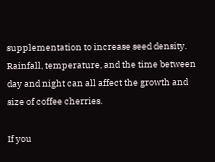supplementation to increase seed density. Rainfall, temperature, and the time between day and night can all affect the growth and size of coffee cherries.

If you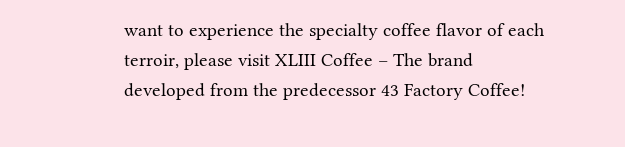want to experience the specialty coffee flavor of each terroir, please visit XLIII Coffee – The brand developed from the predecessor 43 Factory Coffee!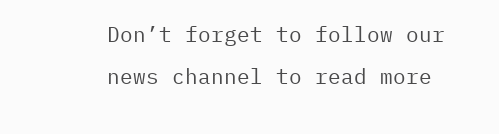Don’t forget to follow our news channel to read more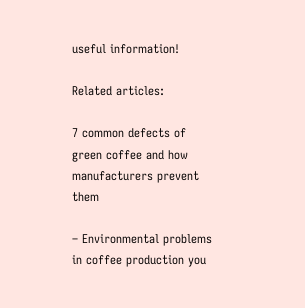useful information!

Related articles:

7 common defects of green coffee and how manufacturers prevent them

– Environmental problems in coffee production you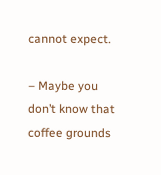cannot expect.

– Maybe you don’t know that coffee grounds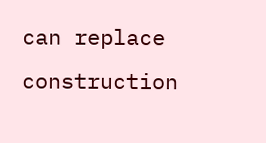can replace construction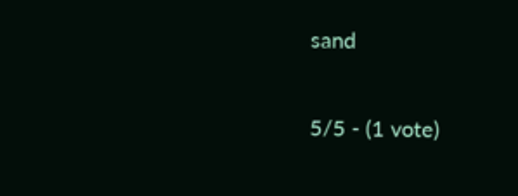sand

5/5 - (1 vote)